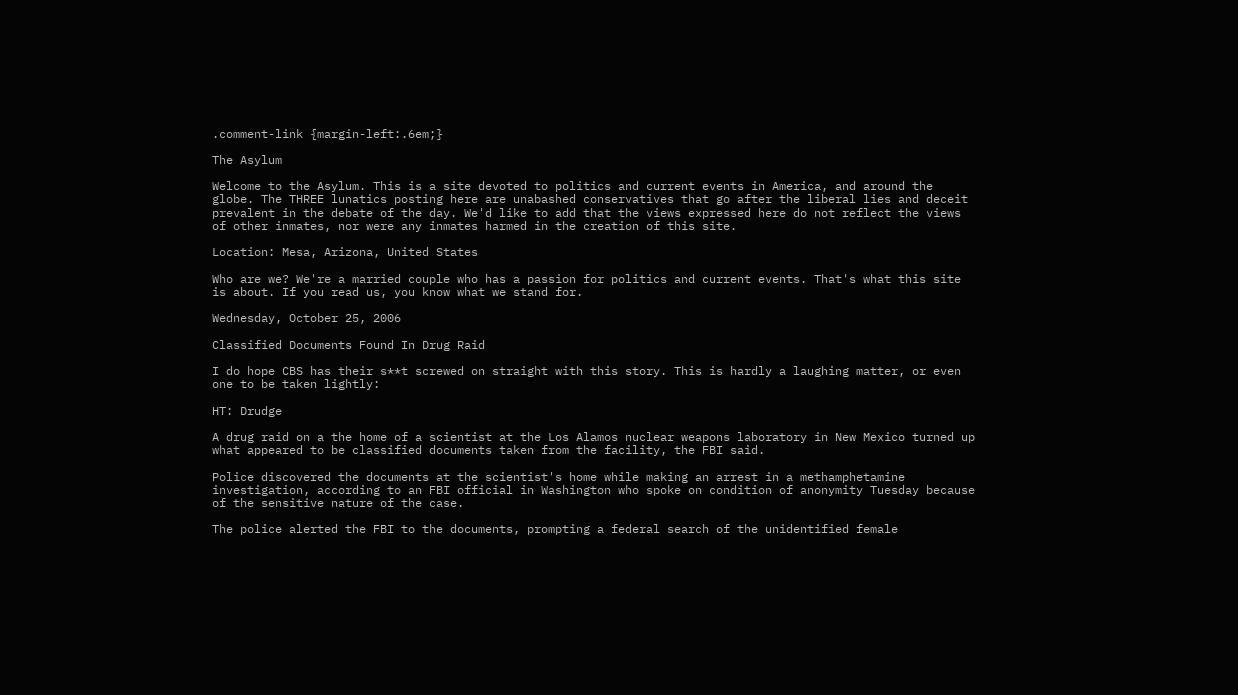.comment-link {margin-left:.6em;}

The Asylum

Welcome to the Asylum. This is a site devoted to politics and current events in America, and around the globe. The THREE lunatics posting here are unabashed conservatives that go after the liberal lies and deceit prevalent in the debate of the day. We'd like to add that the views expressed here do not reflect the views of other inmates, nor were any inmates harmed in the creation of this site.

Location: Mesa, Arizona, United States

Who are we? We're a married couple who has a passion for politics and current events. That's what this site is about. If you read us, you know what we stand for.

Wednesday, October 25, 2006

Classified Documents Found In Drug Raid

I do hope CBS has their s**t screwed on straight with this story. This is hardly a laughing matter, or even one to be taken lightly:

HT: Drudge

A drug raid on a the home of a scientist at the Los Alamos nuclear weapons laboratory in New Mexico turned up what appeared to be classified documents taken from the facility, the FBI said.

Police discovered the documents at the scientist's home while making an arrest in a methamphetamine investigation, according to an FBI official in Washington who spoke on condition of anonymity Tuesday because of the sensitive nature of the case.

The police alerted the FBI to the documents, prompting a federal search of the unidentified female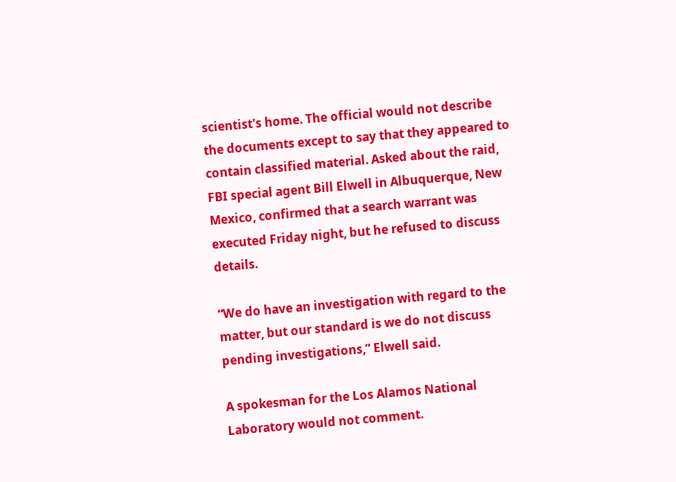scientist's home. The official would not describe the documents except to say that they appeared to contain classified material. Asked about the raid, FBI special agent Bill Elwell in Albuquerque, New Mexico, confirmed that a search warrant was executed Friday night, but he refused to discuss details.

“We do have an investigation with regard to the matter, but our standard is we do not discuss pending investigations,” Elwell said.

A spokesman for the Los Alamos National Laboratory would not comment.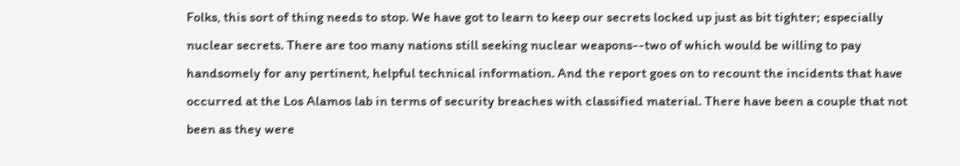Folks, this sort of thing needs to stop. We have got to learn to keep our secrets locked up just as bit tighter; especially nuclear secrets. There are too many nations still seeking nuclear weapons--two of which would be willing to pay handsomely for any pertinent, helpful technical information. And the report goes on to recount the incidents that have occurred at the Los Alamos lab in terms of security breaches with classified material. There have been a couple that not been as they were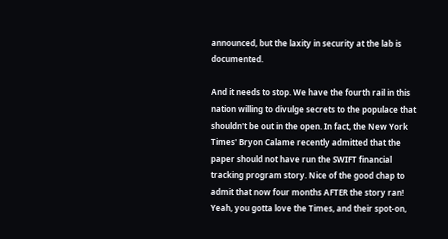announced, but the laxity in security at the lab is documented.

And it needs to stop. We have the fourth rail in this nation willing to divulge secrets to the populace that shouldn't be out in the open. In fact, the New York Times' Bryon Calame recently admitted that the paper should not have run the SWIFT financial tracking program story. Nice of the good chap to admit that now four months AFTER the story ran! Yeah, you gotta love the Times, and their spot-on,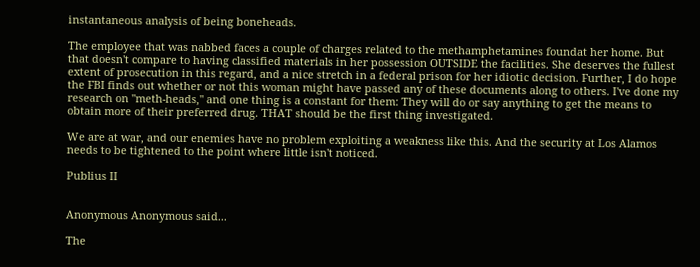instantaneous analysis of being boneheads.

The employee that was nabbed faces a couple of charges related to the methamphetamines foundat her home. But that doesn't compare to having classified materials in her possession OUTSIDE the facilities. She deserves the fullest extent of prosecution in this regard, and a nice stretch in a federal prison for her idiotic decision. Further, I do hope the FBI finds out whether or not this woman might have passed any of these documents along to others. I've done my research on "meth-heads," and one thing is a constant for them: They will do or say anything to get the means to obtain more of their preferred drug. THAT should be the first thing investigated.

We are at war, and our enemies have no problem exploiting a weakness like this. And the security at Los Alamos needs to be tightened to the point where little isn't noticed.

Publius II


Anonymous Anonymous said...

The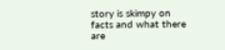story is skimpy on facts and what there are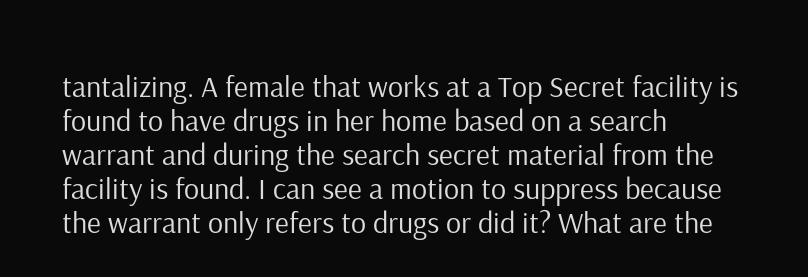tantalizing. A female that works at a Top Secret facility is found to have drugs in her home based on a search warrant and during the search secret material from the facility is found. I can see a motion to suppress because the warrant only refers to drugs or did it? What are the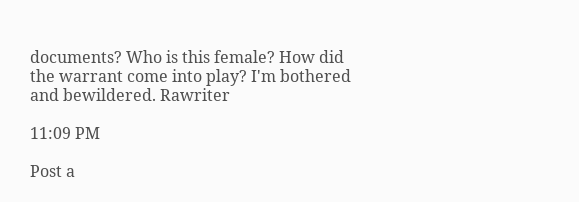documents? Who is this female? How did the warrant come into play? I'm bothered and bewildered. Rawriter

11:09 PM

Post a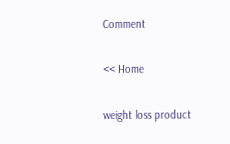Comment

<< Home

weight loss product